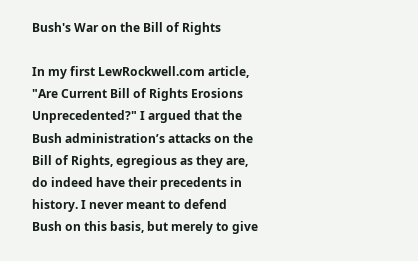Bush's War on the Bill of Rights

In my first LewRockwell.com article, "Are Current Bill of Rights Erosions Unprecedented?" I argued that the Bush administration’s attacks on the Bill of Rights, egregious as they are, do indeed have their precedents in history. I never meant to defend Bush on this basis, but merely to give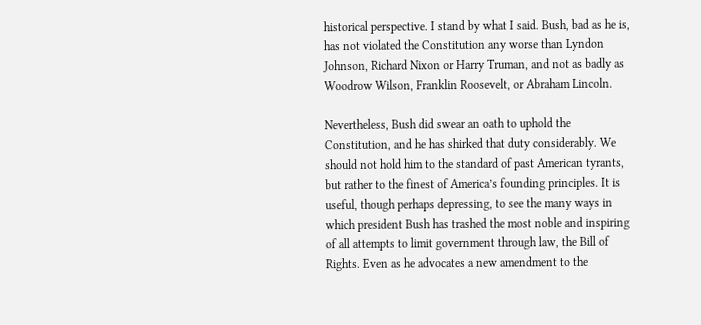historical perspective. I stand by what I said. Bush, bad as he is, has not violated the Constitution any worse than Lyndon Johnson, Richard Nixon or Harry Truman, and not as badly as Woodrow Wilson, Franklin Roosevelt, or Abraham Lincoln.

Nevertheless, Bush did swear an oath to uphold the Constitution, and he has shirked that duty considerably. We should not hold him to the standard of past American tyrants, but rather to the finest of America’s founding principles. It is useful, though perhaps depressing, to see the many ways in which president Bush has trashed the most noble and inspiring of all attempts to limit government through law, the Bill of Rights. Even as he advocates a new amendment to the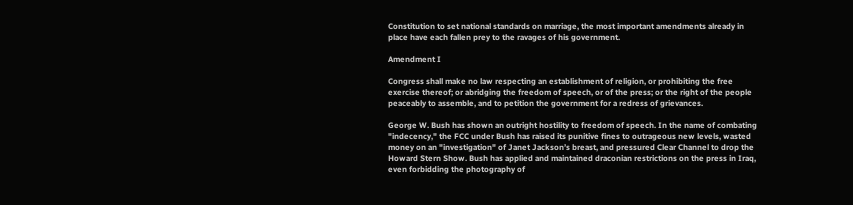Constitution to set national standards on marriage, the most important amendments already in place have each fallen prey to the ravages of his government.

Amendment I

Congress shall make no law respecting an establishment of religion, or prohibiting the free exercise thereof; or abridging the freedom of speech, or of the press; or the right of the people peaceably to assemble, and to petition the government for a redress of grievances.

George W. Bush has shown an outright hostility to freedom of speech. In the name of combating "indecency," the FCC under Bush has raised its punitive fines to outrageous new levels, wasted money on an "investigation" of Janet Jackson’s breast, and pressured Clear Channel to drop the Howard Stern Show. Bush has applied and maintained draconian restrictions on the press in Iraq, even forbidding the photography of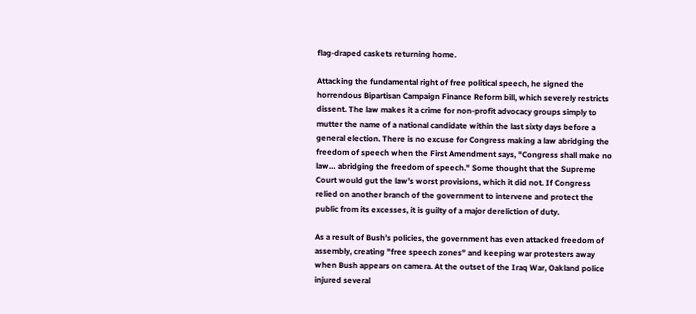flag-draped caskets returning home.

Attacking the fundamental right of free political speech, he signed the horrendous Bipartisan Campaign Finance Reform bill, which severely restricts dissent. The law makes it a crime for non-profit advocacy groups simply to mutter the name of a national candidate within the last sixty days before a general election. There is no excuse for Congress making a law abridging the freedom of speech when the First Amendment says, "Congress shall make no law… abridging the freedom of speech." Some thought that the Supreme Court would gut the law’s worst provisions, which it did not. If Congress relied on another branch of the government to intervene and protect the public from its excesses, it is guilty of a major dereliction of duty.

As a result of Bush’s policies, the government has even attacked freedom of assembly, creating "free speech zones" and keeping war protesters away when Bush appears on camera. At the outset of the Iraq War, Oakland police injured several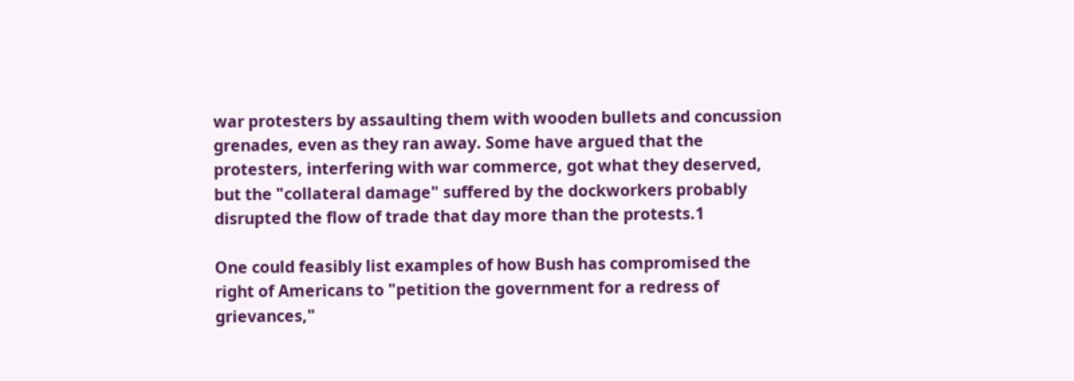war protesters by assaulting them with wooden bullets and concussion grenades, even as they ran away. Some have argued that the protesters, interfering with war commerce, got what they deserved, but the "collateral damage" suffered by the dockworkers probably disrupted the flow of trade that day more than the protests.1

One could feasibly list examples of how Bush has compromised the right of Americans to "petition the government for a redress of grievances,"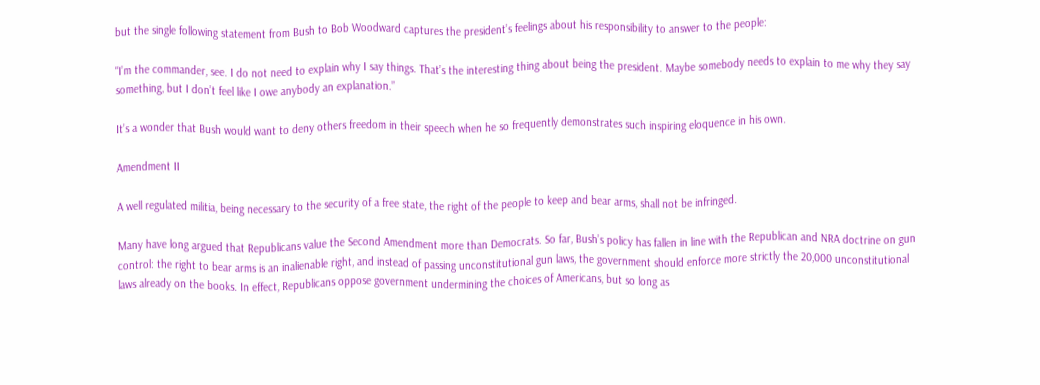but the single following statement from Bush to Bob Woodward captures the president’s feelings about his responsibility to answer to the people:

"I’m the commander, see. I do not need to explain why I say things. That’s the interesting thing about being the president. Maybe somebody needs to explain to me why they say something, but I don’t feel like I owe anybody an explanation.”

It’s a wonder that Bush would want to deny others freedom in their speech when he so frequently demonstrates such inspiring eloquence in his own.

Amendment II

A well regulated militia, being necessary to the security of a free state, the right of the people to keep and bear arms, shall not be infringed.

Many have long argued that Republicans value the Second Amendment more than Democrats. So far, Bush’s policy has fallen in line with the Republican and NRA doctrine on gun control: the right to bear arms is an inalienable right, and instead of passing unconstitutional gun laws, the government should enforce more strictly the 20,000 unconstitutional laws already on the books. In effect, Republicans oppose government undermining the choices of Americans, but so long as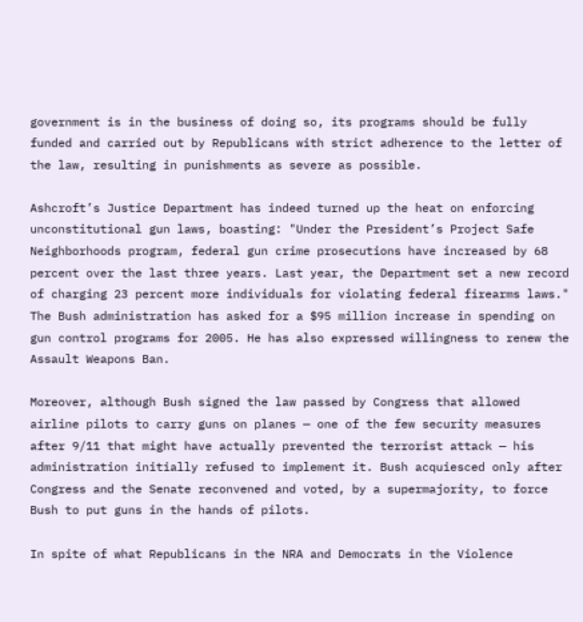government is in the business of doing so, its programs should be fully funded and carried out by Republicans with strict adherence to the letter of the law, resulting in punishments as severe as possible.

Ashcroft’s Justice Department has indeed turned up the heat on enforcing unconstitutional gun laws, boasting: "Under the President’s Project Safe Neighborhoods program, federal gun crime prosecutions have increased by 68 percent over the last three years. Last year, the Department set a new record of charging 23 percent more individuals for violating federal firearms laws." The Bush administration has asked for a $95 million increase in spending on gun control programs for 2005. He has also expressed willingness to renew the Assault Weapons Ban.

Moreover, although Bush signed the law passed by Congress that allowed airline pilots to carry guns on planes — one of the few security measures after 9/11 that might have actually prevented the terrorist attack — his administration initially refused to implement it. Bush acquiesced only after Congress and the Senate reconvened and voted, by a supermajority, to force Bush to put guns in the hands of pilots.

In spite of what Republicans in the NRA and Democrats in the Violence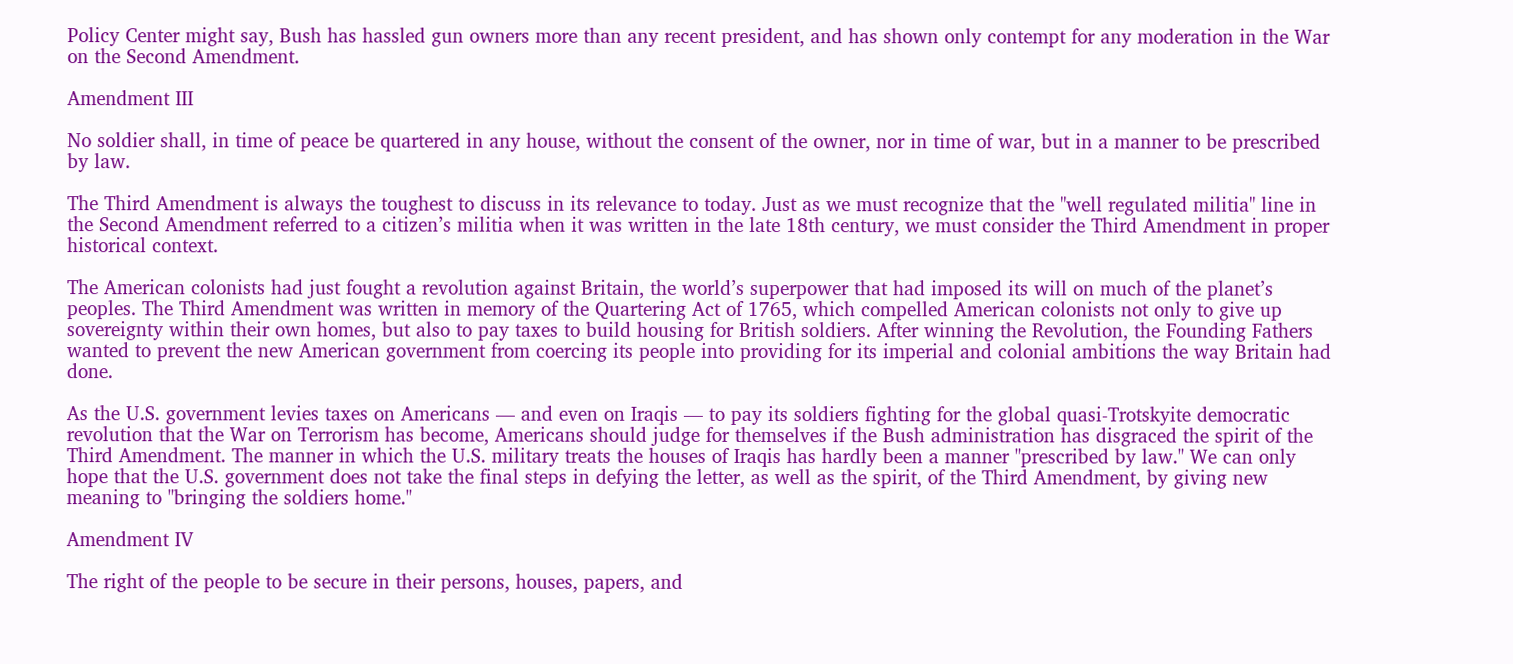Policy Center might say, Bush has hassled gun owners more than any recent president, and has shown only contempt for any moderation in the War on the Second Amendment.

Amendment III

No soldier shall, in time of peace be quartered in any house, without the consent of the owner, nor in time of war, but in a manner to be prescribed by law.

The Third Amendment is always the toughest to discuss in its relevance to today. Just as we must recognize that the "well regulated militia" line in the Second Amendment referred to a citizen’s militia when it was written in the late 18th century, we must consider the Third Amendment in proper historical context.

The American colonists had just fought a revolution against Britain, the world’s superpower that had imposed its will on much of the planet’s peoples. The Third Amendment was written in memory of the Quartering Act of 1765, which compelled American colonists not only to give up sovereignty within their own homes, but also to pay taxes to build housing for British soldiers. After winning the Revolution, the Founding Fathers wanted to prevent the new American government from coercing its people into providing for its imperial and colonial ambitions the way Britain had done.

As the U.S. government levies taxes on Americans — and even on Iraqis — to pay its soldiers fighting for the global quasi-Trotskyite democratic revolution that the War on Terrorism has become, Americans should judge for themselves if the Bush administration has disgraced the spirit of the Third Amendment. The manner in which the U.S. military treats the houses of Iraqis has hardly been a manner "prescribed by law." We can only hope that the U.S. government does not take the final steps in defying the letter, as well as the spirit, of the Third Amendment, by giving new meaning to "bringing the soldiers home."

Amendment IV

The right of the people to be secure in their persons, houses, papers, and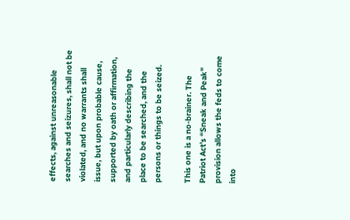effects, against unreasonable searches and seizures, shall not be violated, and no warrants shall issue, but upon probable cause, supported by oath or affirmation, and particularly describing the place to be searched, and the persons or things to be seized.

This one is a no-brainer. The Patriot Act’s “Sneak and Peak” provision allows the feds to come into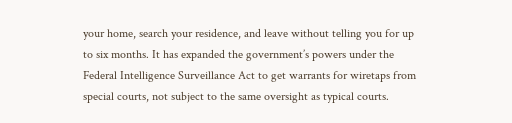your home, search your residence, and leave without telling you for up to six months. It has expanded the government’s powers under the Federal Intelligence Surveillance Act to get warrants for wiretaps from special courts, not subject to the same oversight as typical courts.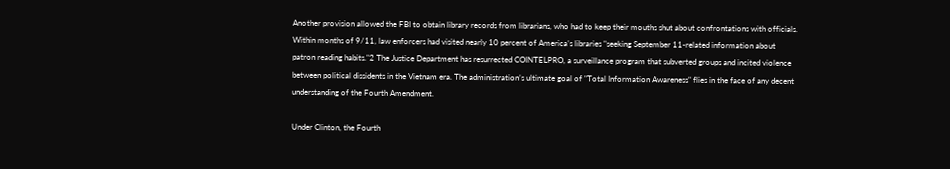Another provision allowed the FBI to obtain library records from librarians, who had to keep their mouths shut about confrontations with officials. Within months of 9/11, law enforcers had visited nearly 10 percent of America’s libraries "seeking September 11-related information about patron reading habits."2 The Justice Department has resurrected COINTELPRO, a surveillance program that subverted groups and incited violence between political dissidents in the Vietnam era. The administration’s ultimate goal of "Total Information Awareness" flies in the face of any decent understanding of the Fourth Amendment.

Under Clinton, the Fourth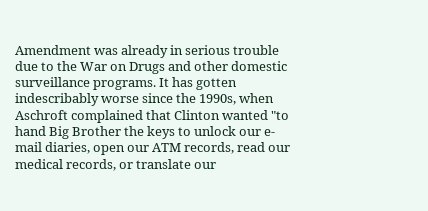Amendment was already in serious trouble due to the War on Drugs and other domestic surveillance programs. It has gotten indescribably worse since the 1990s, when Aschroft complained that Clinton wanted "to hand Big Brother the keys to unlock our e-mail diaries, open our ATM records, read our medical records, or translate our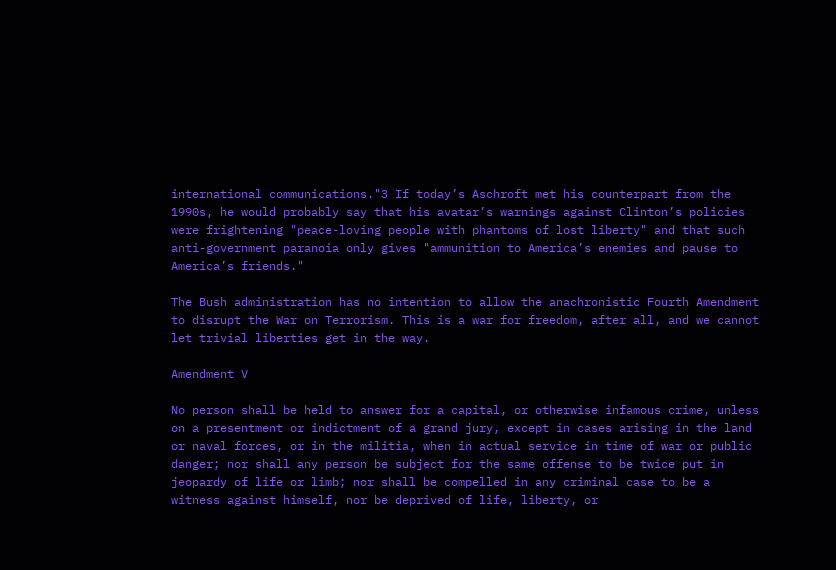international communications."3 If today’s Aschroft met his counterpart from the 1990s, he would probably say that his avatar’s warnings against Clinton’s policies were frightening "peace-loving people with phantoms of lost liberty" and that such anti-government paranoia only gives "ammunition to America’s enemies and pause to America’s friends."

The Bush administration has no intention to allow the anachronistic Fourth Amendment to disrupt the War on Terrorism. This is a war for freedom, after all, and we cannot let trivial liberties get in the way.

Amendment V

No person shall be held to answer for a capital, or otherwise infamous crime, unless on a presentment or indictment of a grand jury, except in cases arising in the land or naval forces, or in the militia, when in actual service in time of war or public danger; nor shall any person be subject for the same offense to be twice put in jeopardy of life or limb; nor shall be compelled in any criminal case to be a witness against himself, nor be deprived of life, liberty, or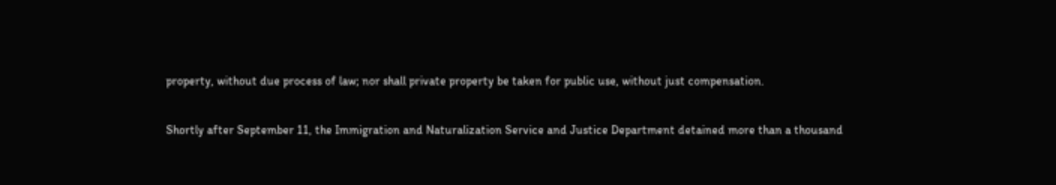property, without due process of law; nor shall private property be taken for public use, without just compensation.

Shortly after September 11, the Immigration and Naturalization Service and Justice Department detained more than a thousand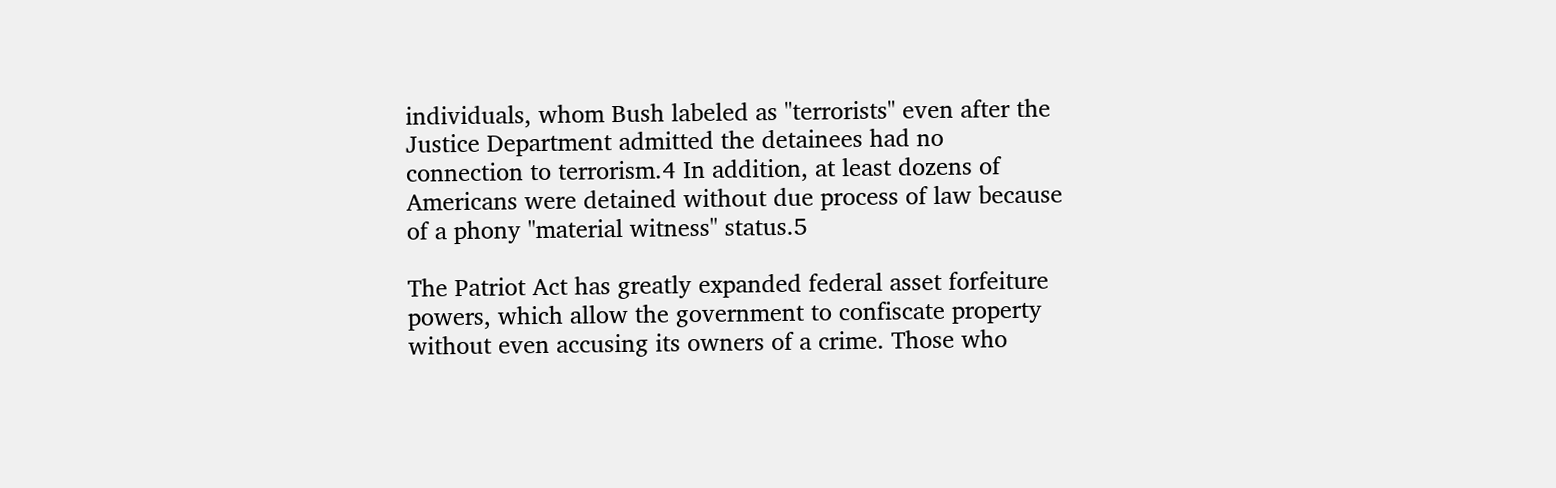individuals, whom Bush labeled as "terrorists" even after the Justice Department admitted the detainees had no connection to terrorism.4 In addition, at least dozens of Americans were detained without due process of law because of a phony "material witness" status.5

The Patriot Act has greatly expanded federal asset forfeiture powers, which allow the government to confiscate property without even accusing its owners of a crime. Those who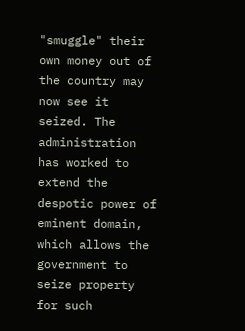"smuggle" their own money out of the country may now see it seized. The administration has worked to extend the despotic power of eminent domain, which allows the government to seize property for such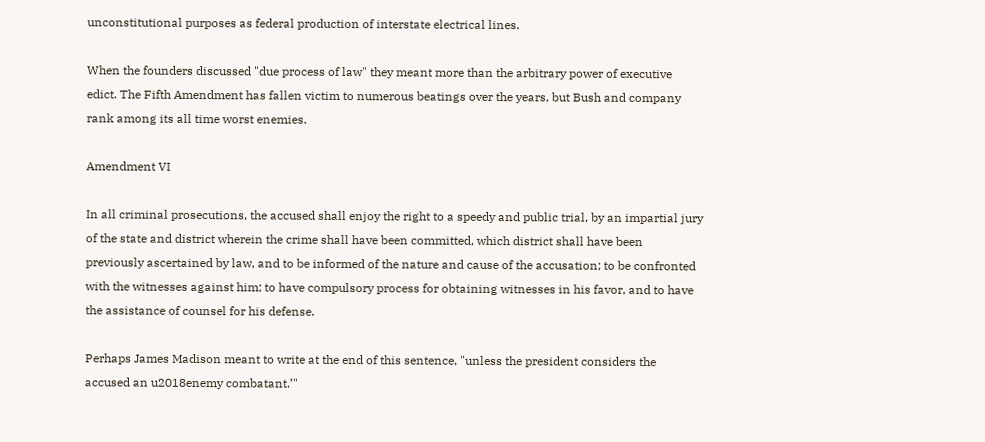unconstitutional purposes as federal production of interstate electrical lines.

When the founders discussed "due process of law" they meant more than the arbitrary power of executive edict. The Fifth Amendment has fallen victim to numerous beatings over the years, but Bush and company rank among its all time worst enemies.

Amendment VI

In all criminal prosecutions, the accused shall enjoy the right to a speedy and public trial, by an impartial jury of the state and district wherein the crime shall have been committed, which district shall have been previously ascertained by law, and to be informed of the nature and cause of the accusation; to be confronted with the witnesses against him; to have compulsory process for obtaining witnesses in his favor, and to have the assistance of counsel for his defense.

Perhaps James Madison meant to write at the end of this sentence, "unless the president considers the accused an u2018enemy combatant.’"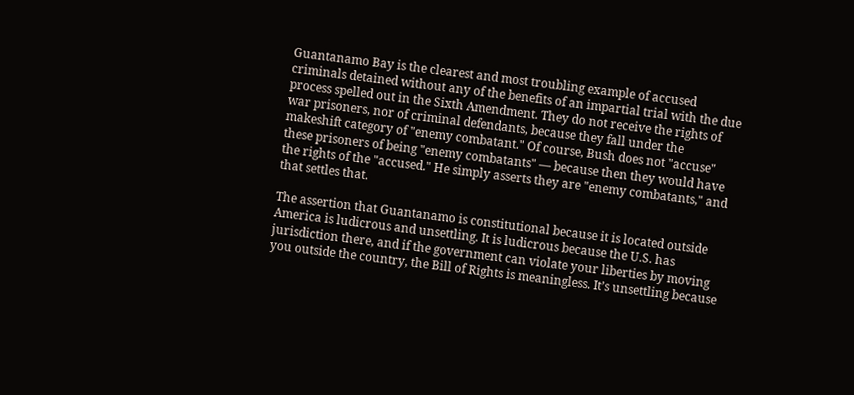Guantanamo Bay is the clearest and most troubling example of accused criminals detained without any of the benefits of an impartial trial with the due process spelled out in the Sixth Amendment. They do not receive the rights of war prisoners, nor of criminal defendants, because they fall under the makeshift category of "enemy combatant." Of course, Bush does not "accuse" these prisoners of being "enemy combatants" — because then they would have the rights of the "accused." He simply asserts they are "enemy combatants," and that settles that.

The assertion that Guantanamo is constitutional because it is located outside America is ludicrous and unsettling. It is ludicrous because the U.S. has jurisdiction there, and if the government can violate your liberties by moving you outside the country, the Bill of Rights is meaningless. It’s unsettling because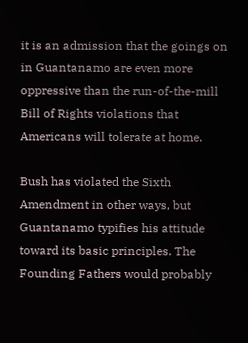it is an admission that the goings on in Guantanamo are even more oppressive than the run-of-the-mill Bill of Rights violations that Americans will tolerate at home.

Bush has violated the Sixth Amendment in other ways, but Guantanamo typifies his attitude toward its basic principles. The Founding Fathers would probably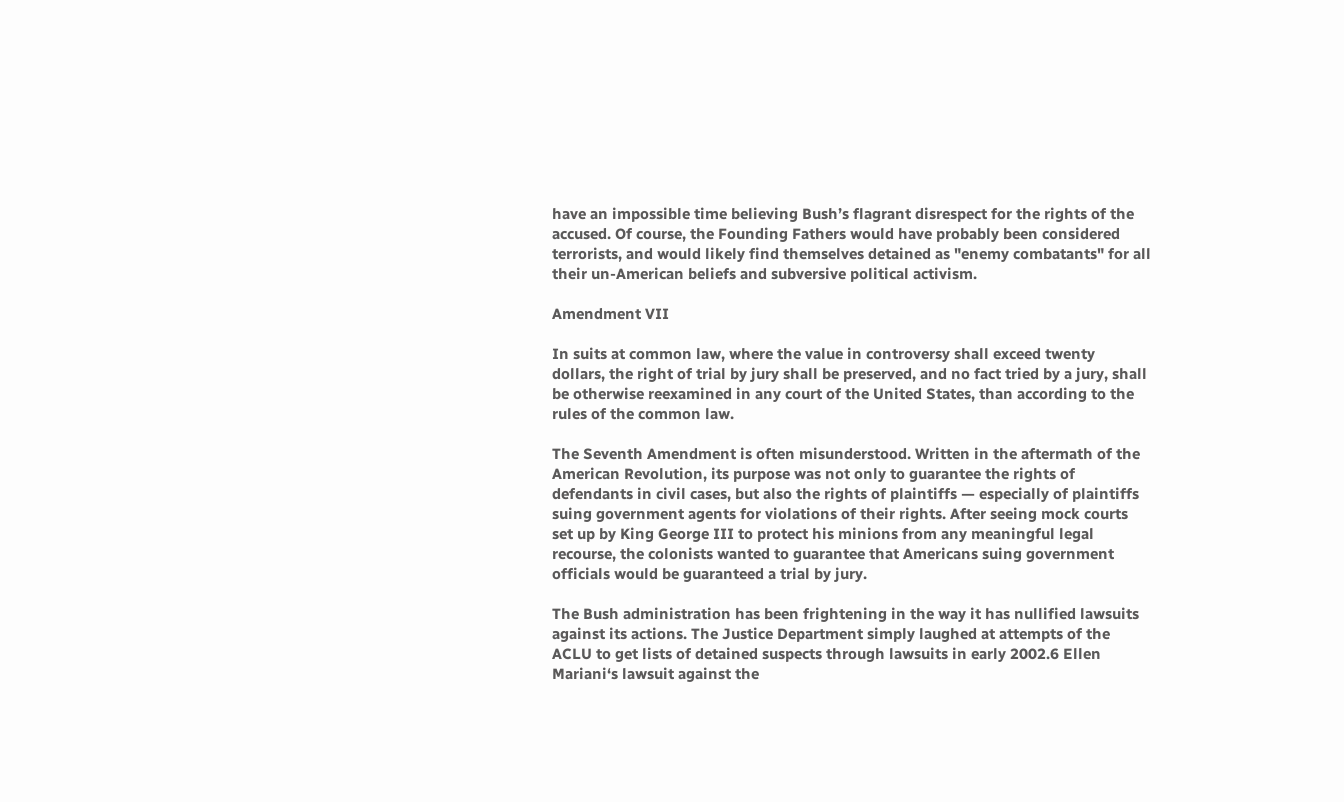have an impossible time believing Bush’s flagrant disrespect for the rights of the accused. Of course, the Founding Fathers would have probably been considered terrorists, and would likely find themselves detained as "enemy combatants" for all their un-American beliefs and subversive political activism.

Amendment VII

In suits at common law, where the value in controversy shall exceed twenty dollars, the right of trial by jury shall be preserved, and no fact tried by a jury, shall be otherwise reexamined in any court of the United States, than according to the rules of the common law.

The Seventh Amendment is often misunderstood. Written in the aftermath of the American Revolution, its purpose was not only to guarantee the rights of defendants in civil cases, but also the rights of plaintiffs — especially of plaintiffs suing government agents for violations of their rights. After seeing mock courts set up by King George III to protect his minions from any meaningful legal recourse, the colonists wanted to guarantee that Americans suing government officials would be guaranteed a trial by jury.

The Bush administration has been frightening in the way it has nullified lawsuits against its actions. The Justice Department simply laughed at attempts of the ACLU to get lists of detained suspects through lawsuits in early 2002.6 Ellen Mariani‘s lawsuit against the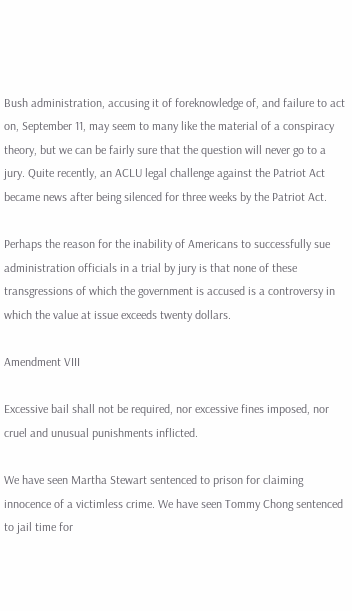Bush administration, accusing it of foreknowledge of, and failure to act on, September 11, may seem to many like the material of a conspiracy theory, but we can be fairly sure that the question will never go to a jury. Quite recently, an ACLU legal challenge against the Patriot Act became news after being silenced for three weeks by the Patriot Act.

Perhaps the reason for the inability of Americans to successfully sue administration officials in a trial by jury is that none of these transgressions of which the government is accused is a controversy in which the value at issue exceeds twenty dollars.

Amendment VIII

Excessive bail shall not be required, nor excessive fines imposed, nor cruel and unusual punishments inflicted.

We have seen Martha Stewart sentenced to prison for claiming innocence of a victimless crime. We have seen Tommy Chong sentenced to jail time for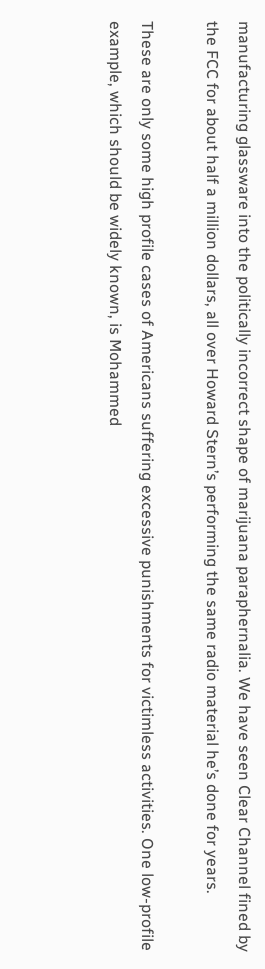manufacturing glassware into the politically incorrect shape of marijuana paraphernalia. We have seen Clear Channel fined by the FCC for about half a million dollars, all over Howard Stern’s performing the same radio material he’s done for years.

These are only some high profile cases of Americans suffering excessive punishments for victimless activities. One low-profile example, which should be widely known, is Mohammed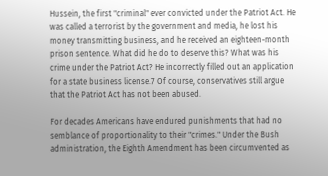Hussein, the first "criminal" ever convicted under the Patriot Act. He was called a terrorist by the government and media, he lost his money transmitting business, and he received an eighteen-month prison sentence. What did he do to deserve this? What was his crime under the Patriot Act? He incorrectly filled out an application for a state business license.7 Of course, conservatives still argue that the Patriot Act has not been abused.

For decades Americans have endured punishments that had no semblance of proportionality to their "crimes." Under the Bush administration, the Eighth Amendment has been circumvented as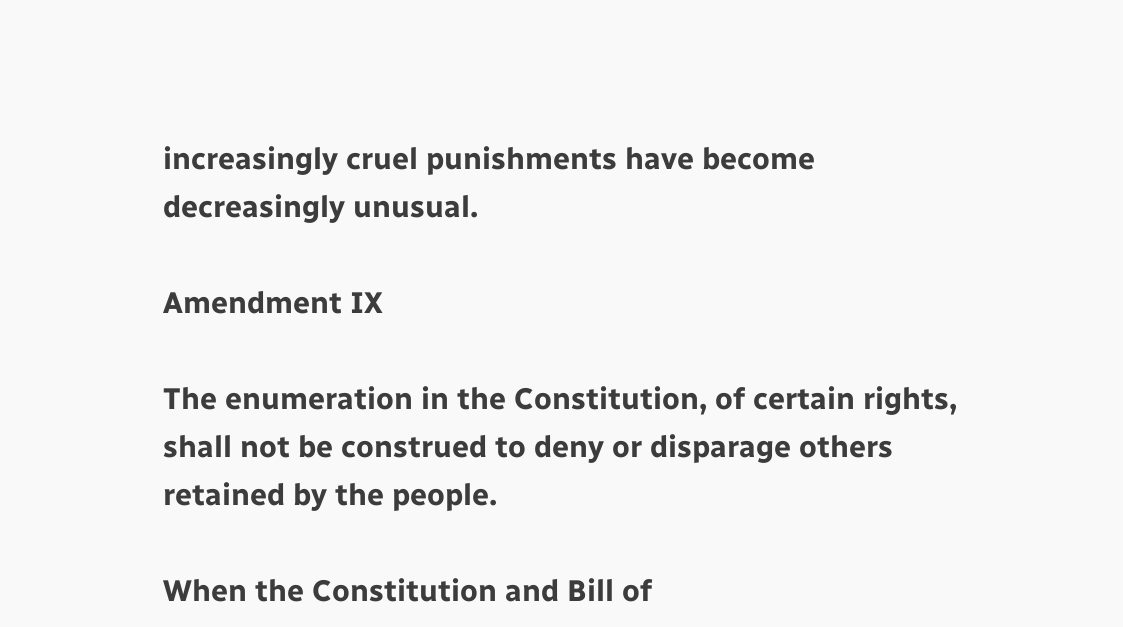increasingly cruel punishments have become decreasingly unusual.

Amendment IX

The enumeration in the Constitution, of certain rights, shall not be construed to deny or disparage others retained by the people.

When the Constitution and Bill of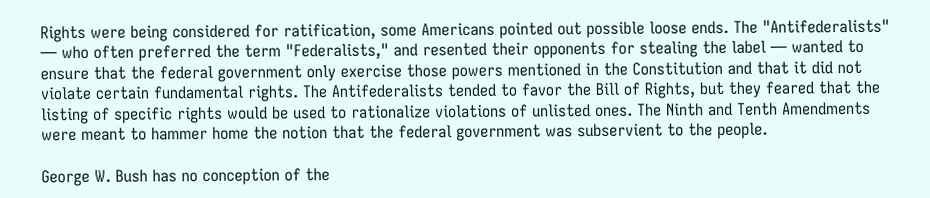Rights were being considered for ratification, some Americans pointed out possible loose ends. The "Antifederalists" — who often preferred the term "Federalists," and resented their opponents for stealing the label — wanted to ensure that the federal government only exercise those powers mentioned in the Constitution and that it did not violate certain fundamental rights. The Antifederalists tended to favor the Bill of Rights, but they feared that the listing of specific rights would be used to rationalize violations of unlisted ones. The Ninth and Tenth Amendments were meant to hammer home the notion that the federal government was subservient to the people.

George W. Bush has no conception of the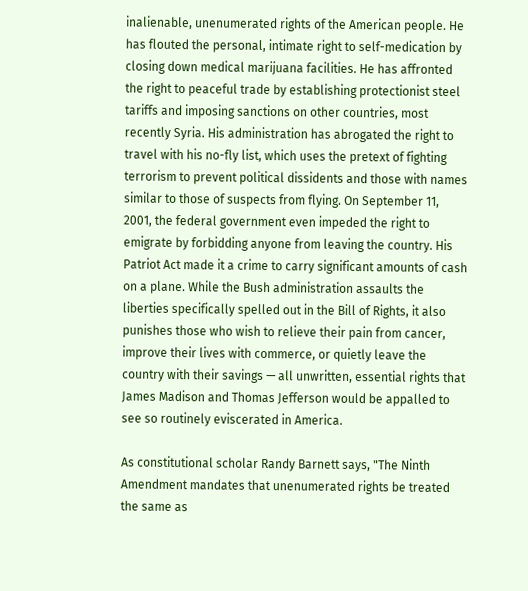inalienable, unenumerated rights of the American people. He has flouted the personal, intimate right to self-medication by closing down medical marijuana facilities. He has affronted the right to peaceful trade by establishing protectionist steel tariffs and imposing sanctions on other countries, most recently Syria. His administration has abrogated the right to travel with his no-fly list, which uses the pretext of fighting terrorism to prevent political dissidents and those with names similar to those of suspects from flying. On September 11, 2001, the federal government even impeded the right to emigrate by forbidding anyone from leaving the country. His Patriot Act made it a crime to carry significant amounts of cash on a plane. While the Bush administration assaults the liberties specifically spelled out in the Bill of Rights, it also punishes those who wish to relieve their pain from cancer, improve their lives with commerce, or quietly leave the country with their savings — all unwritten, essential rights that James Madison and Thomas Jefferson would be appalled to see so routinely eviscerated in America.

As constitutional scholar Randy Barnett says, "The Ninth Amendment mandates that unenumerated rights be treated the same as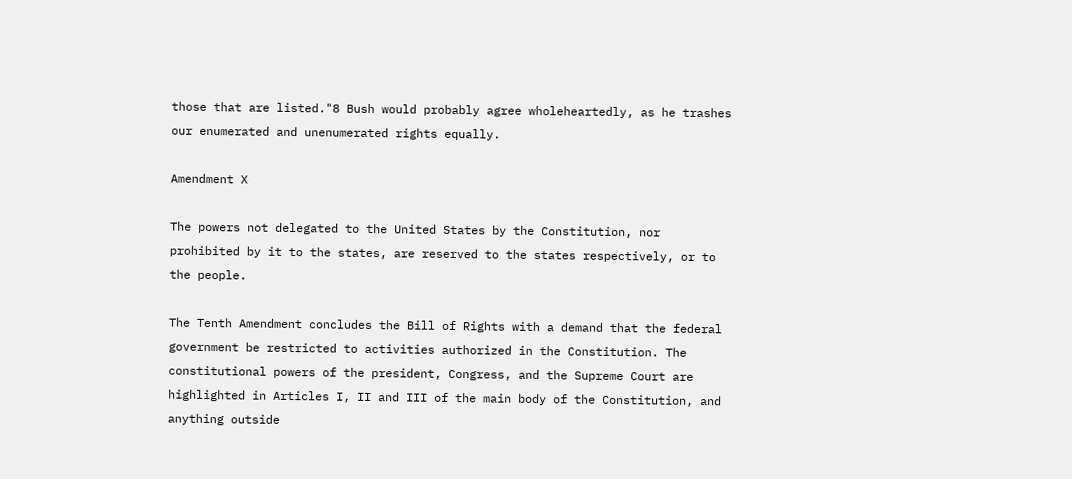those that are listed."8 Bush would probably agree wholeheartedly, as he trashes our enumerated and unenumerated rights equally.

Amendment X

The powers not delegated to the United States by the Constitution, nor prohibited by it to the states, are reserved to the states respectively, or to the people.

The Tenth Amendment concludes the Bill of Rights with a demand that the federal government be restricted to activities authorized in the Constitution. The constitutional powers of the president, Congress, and the Supreme Court are highlighted in Articles I, II and III of the main body of the Constitution, and anything outside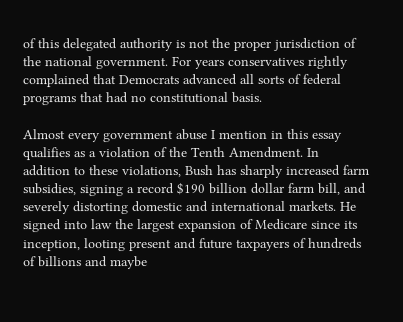of this delegated authority is not the proper jurisdiction of the national government. For years conservatives rightly complained that Democrats advanced all sorts of federal programs that had no constitutional basis.

Almost every government abuse I mention in this essay qualifies as a violation of the Tenth Amendment. In addition to these violations, Bush has sharply increased farm subsidies, signing a record $190 billion dollar farm bill, and severely distorting domestic and international markets. He signed into law the largest expansion of Medicare since its inception, looting present and future taxpayers of hundreds of billions and maybe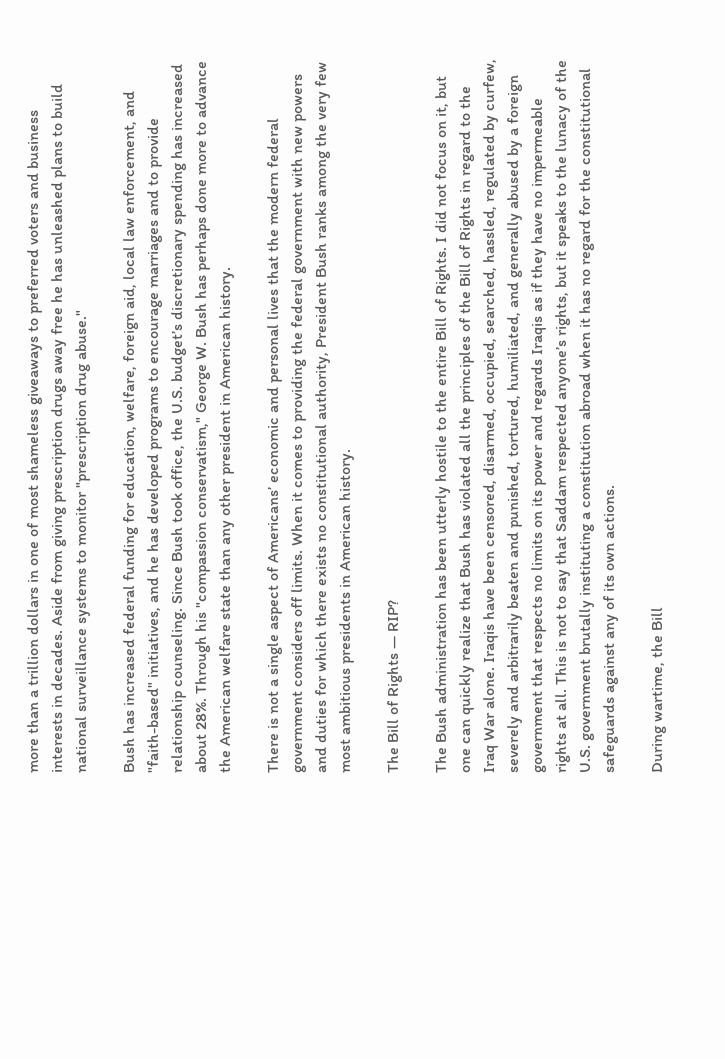more than a trillion dollars in one of most shameless giveaways to preferred voters and business interests in decades. Aside from giving prescription drugs away free he has unleashed plans to build national surveillance systems to monitor "prescription drug abuse."

Bush has increased federal funding for education, welfare, foreign aid, local law enforcement, and "faith-based" initiatives, and he has developed programs to encourage marriages and to provide relationship counseling. Since Bush took office, the U.S. budget’s discretionary spending has increased about 28%. Through his "compassion conservatism," George W. Bush has perhaps done more to advance the American welfare state than any other president in American history.

There is not a single aspect of Americans’ economic and personal lives that the modern federal government considers off limits. When it comes to providing the federal government with new powers and duties for which there exists no constitutional authority, President Bush ranks among the very few most ambitious presidents in American history.

The Bill of Rights — RIP?

The Bush administration has been utterly hostile to the entire Bill of Rights. I did not focus on it, but one can quickly realize that Bush has violated all the principles of the Bill of Rights in regard to the Iraq War alone. Iraqis have been censored, disarmed, occupied, searched, hassled, regulated by curfew, severely and arbitrarily beaten and punished, tortured, humiliated, and generally abused by a foreign government that respects no limits on its power and regards Iraqis as if they have no impermeable rights at all. This is not to say that Saddam respected anyone’s rights, but it speaks to the lunacy of the U.S. government brutally instituting a constitution abroad when it has no regard for the constitutional safeguards against any of its own actions.

During wartime, the Bill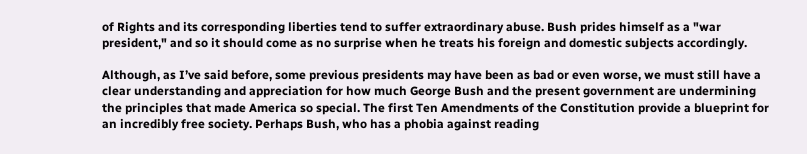of Rights and its corresponding liberties tend to suffer extraordinary abuse. Bush prides himself as a "war president," and so it should come as no surprise when he treats his foreign and domestic subjects accordingly.

Although, as I’ve said before, some previous presidents may have been as bad or even worse, we must still have a clear understanding and appreciation for how much George Bush and the present government are undermining the principles that made America so special. The first Ten Amendments of the Constitution provide a blueprint for an incredibly free society. Perhaps Bush, who has a phobia against reading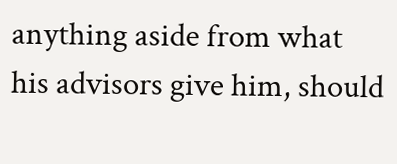anything aside from what his advisors give him, should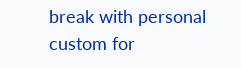break with personal custom for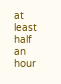at least half an hour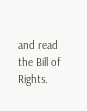and read the Bill of Rights.